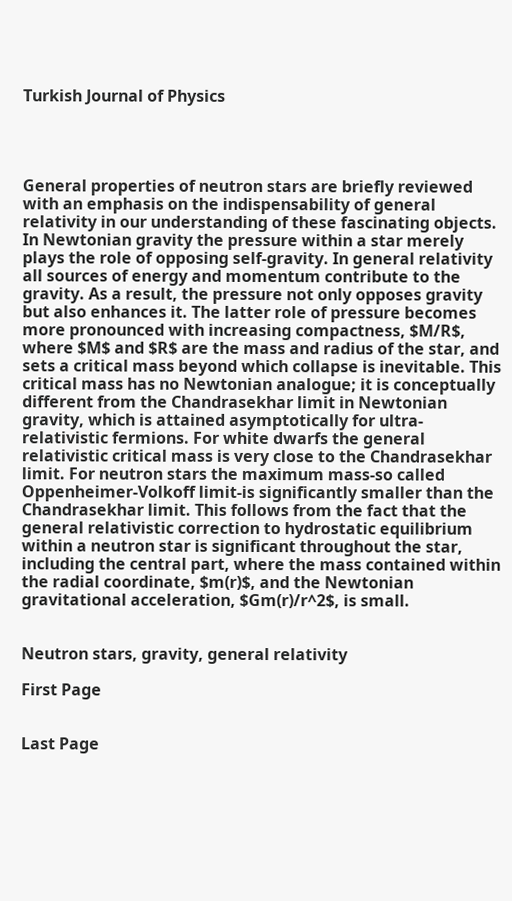Turkish Journal of Physics




General properties of neutron stars are briefly reviewed with an emphasis on the indispensability of general relativity in our understanding of these fascinating objects. In Newtonian gravity the pressure within a star merely plays the role of opposing self-gravity. In general relativity all sources of energy and momentum contribute to the gravity. As a result, the pressure not only opposes gravity but also enhances it. The latter role of pressure becomes more pronounced with increasing compactness, $M/R$, where $M$ and $R$ are the mass and radius of the star, and sets a critical mass beyond which collapse is inevitable. This critical mass has no Newtonian analogue; it is conceptually different from the Chandrasekhar limit in Newtonian gravity, which is attained asymptotically for ultra-relativistic fermions. For white dwarfs the general relativistic critical mass is very close to the Chandrasekhar limit. For neutron stars the maximum mass-so called Oppenheimer-Volkoff limit-is significantly smaller than the Chandrasekhar limit. This follows from the fact that the general relativistic correction to hydrostatic equilibrium within a neutron star is significant throughout the star, including the central part, where the mass contained within the radial coordinate, $m(r)$, and the Newtonian gravitational acceleration, $Gm(r)/r^2$, is small.


Neutron stars, gravity, general relativity

First Page


Last Page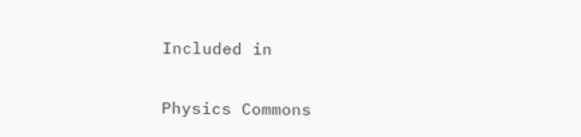Included in

Physics Commons